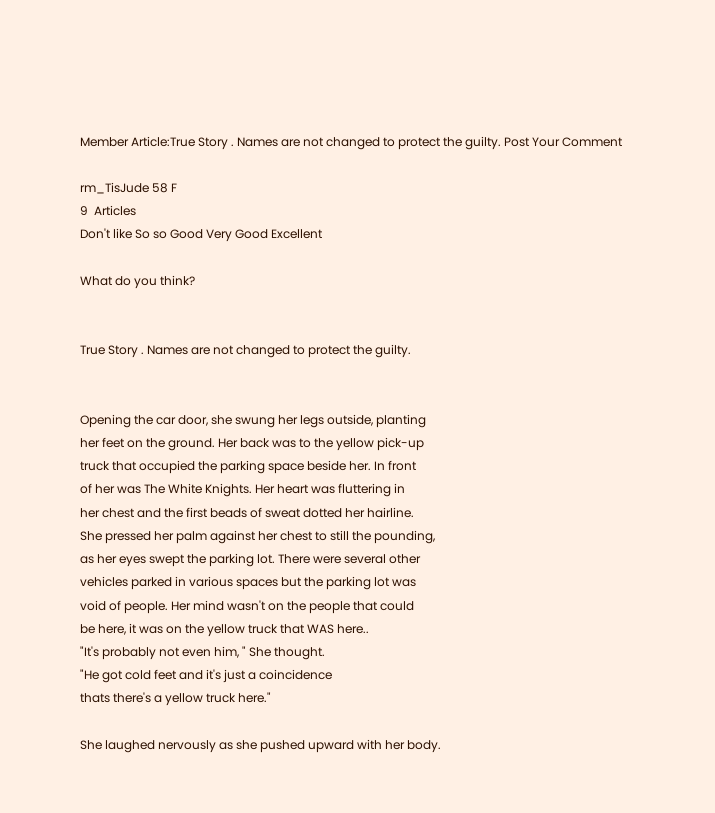Member Article:True Story . Names are not changed to protect the guilty. Post Your Comment

rm_TisJude 58 F
9  Articles
Don't like So so Good Very Good Excellent

What do you think?


True Story . Names are not changed to protect the guilty.


Opening the car door, she swung her legs outside, planting
her feet on the ground. Her back was to the yellow pick-up
truck that occupied the parking space beside her. In front
of her was The White Knights. Her heart was fluttering in
her chest and the first beads of sweat dotted her hairline.
She pressed her palm against her chest to still the pounding,
as her eyes swept the parking lot. There were several other
vehicles parked in various spaces but the parking lot was
void of people. Her mind wasn't on the people that could
be here, it was on the yellow truck that WAS here..
"It's probably not even him, " She thought.
"He got cold feet and it's just a coincidence
thats there's a yellow truck here."

She laughed nervously as she pushed upward with her body.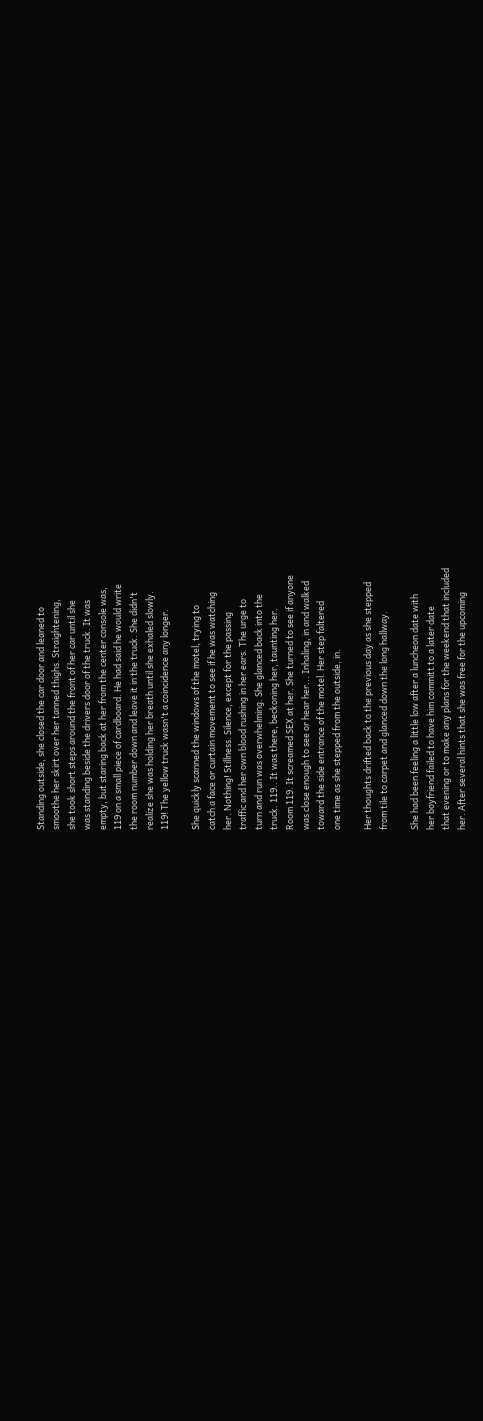Standing outside, she closed the car door and leaned to
smoothe her skirt over her tanned thighs. Straightening,
she took short steps around the front of her car until she
was standing beside the drivers door of the truck. It was
empty, but staring back at her from the center console was,
119 on a small piece of cardboard. He had said he would write
the room number down and leave it in the truck. She didn't
realize she was holding her breath until she exhaled slowly.
119! The yellow truck wasn't a coincidence any longer.

She quickly scanned the windows of the motel, trying to
catch a face or curtain movement to see if he was watching
her. Nothing! Stillness. Silence, except for the passing
traffic and her own blood rushing in her ears. The urge to
turn and run was overwhelming. She glanced back into the
truck. 119.. It was there, beckoning her, taunting her.
Room 119. It screamed SEX at her. She turned to see if anyone
was close enough to see or hear her... Inhaling, in and walked
toward the side entrance of the motel. Her step faltered
one time as she stepped from the outside, in.

Her thoughts drifted back to the previous day as she stepped
from tile to carpet and glanced down the long hallway.

She had been feeling a little low after a luncheon date with
her boyfriend failed to have him committ to a later date
that evening or to make any plans for the weekend that included
her. After several hints that she was free for the upcoming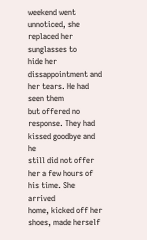weekend went unnoticed, she replaced her sunglasses to
hide her dissappointment and her tears. He had seen them
but offered no response. They had kissed goodbye and he
still did not offer her a few hours of his time. She arrived
home, kicked off her shoes, made herself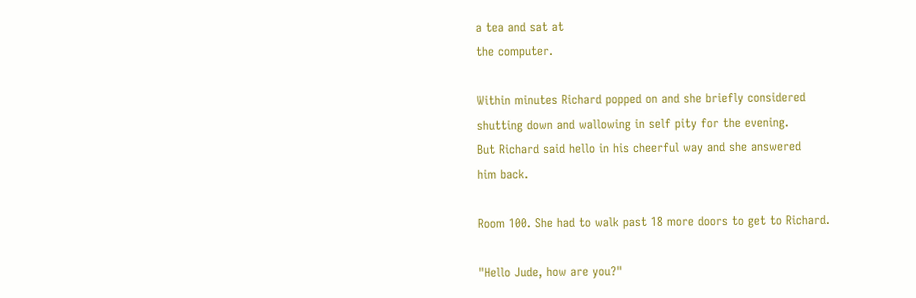a tea and sat at
the computer.

Within minutes Richard popped on and she briefly considered
shutting down and wallowing in self pity for the evening.
But Richard said hello in his cheerful way and she answered
him back.

Room 100. She had to walk past 18 more doors to get to Richard.

"Hello Jude, how are you?"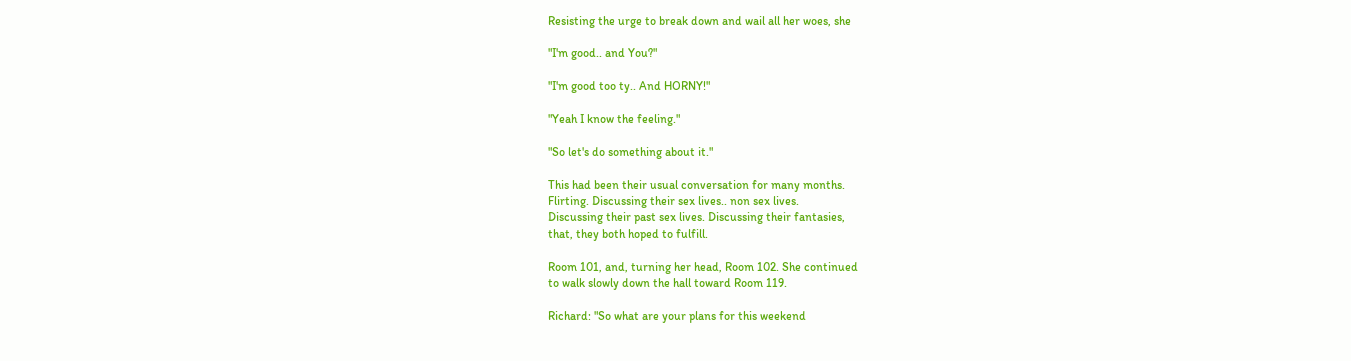Resisting the urge to break down and wail all her woes, she

"I'm good.. and You?"

"I'm good too ty.. And HORNY!"

"Yeah I know the feeling."

"So let's do something about it."

This had been their usual conversation for many months.
Flirting. Discussing their sex lives.. non sex lives.
Discussing their past sex lives. Discussing their fantasies,
that, they both hoped to fulfill.

Room 101, and, turning her head, Room 102. She continued
to walk slowly down the hall toward Room 119.

Richard: "So what are your plans for this weekend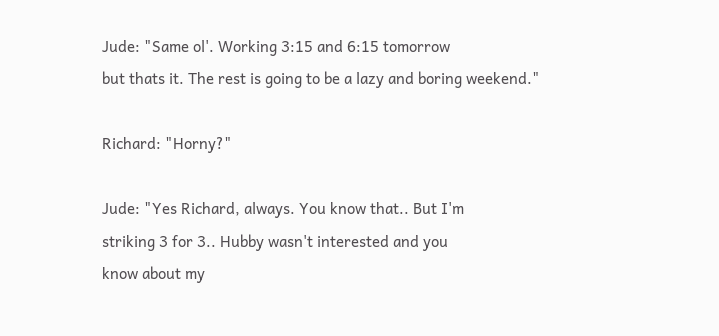Jude: "Same ol'. Working 3:15 and 6:15 tomorrow
but thats it. The rest is going to be a lazy and boring weekend."

Richard: "Horny?"

Jude: "Yes Richard, always. You know that.. But I'm
striking 3 for 3.. Hubby wasn't interested and you
know about my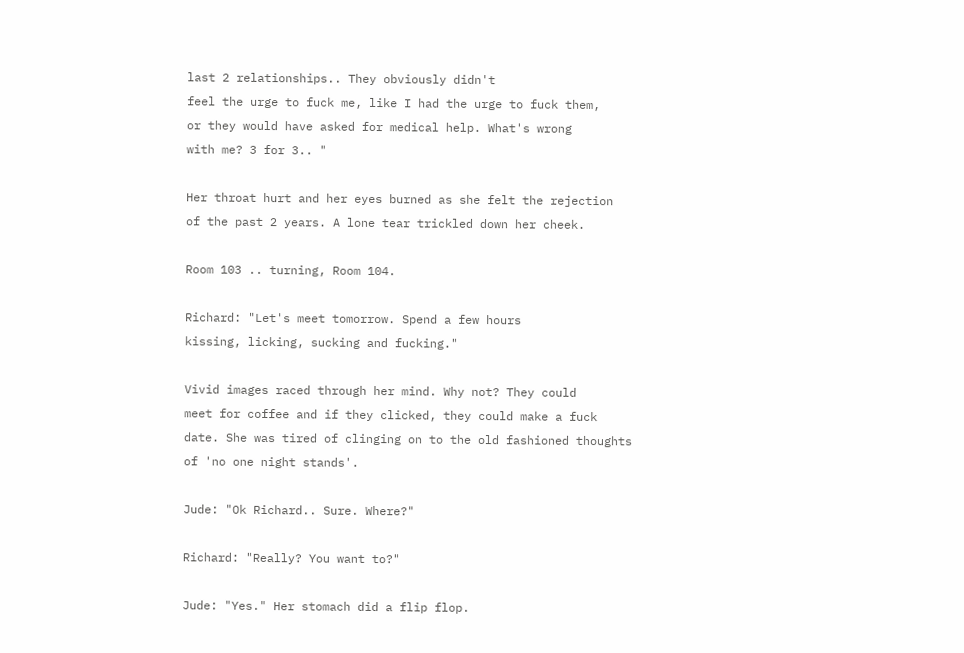last 2 relationships.. They obviously didn't
feel the urge to fuck me, like I had the urge to fuck them,
or they would have asked for medical help. What's wrong
with me? 3 for 3.. "

Her throat hurt and her eyes burned as she felt the rejection
of the past 2 years. A lone tear trickled down her cheek.

Room 103 .. turning, Room 104.

Richard: "Let's meet tomorrow. Spend a few hours
kissing, licking, sucking and fucking."

Vivid images raced through her mind. Why not? They could
meet for coffee and if they clicked, they could make a fuck
date. She was tired of clinging on to the old fashioned thoughts
of 'no one night stands'.

Jude: "Ok Richard.. Sure. Where?"

Richard: "Really? You want to?"

Jude: "Yes." Her stomach did a flip flop.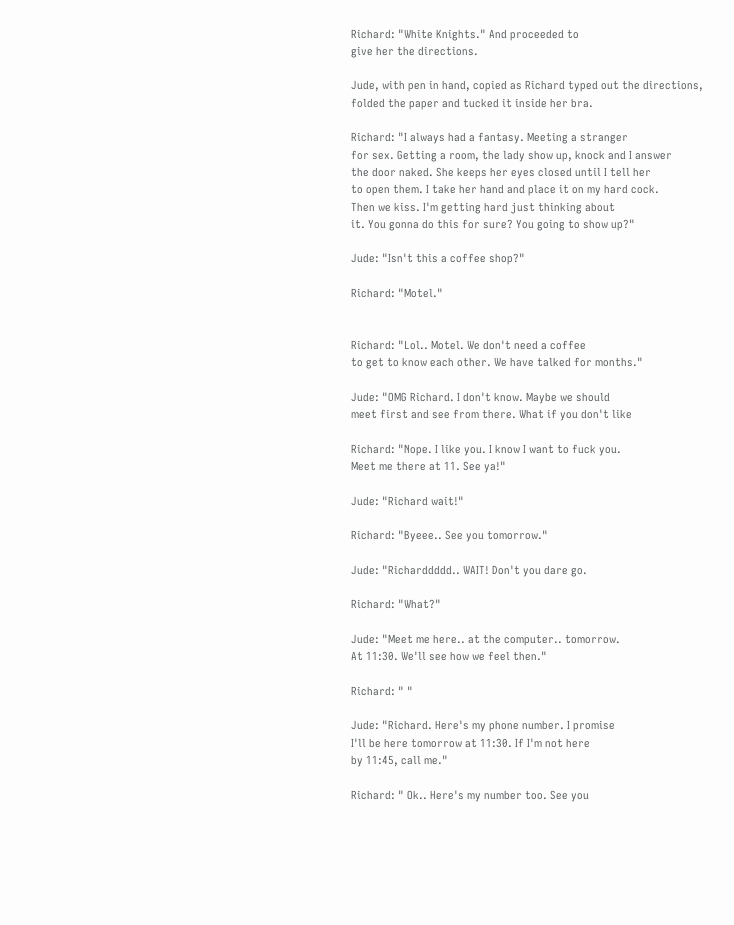Richard: "White Knights." And proceeded to
give her the directions.

Jude, with pen in hand, copied as Richard typed out the directions,
folded the paper and tucked it inside her bra.

Richard: "I always had a fantasy. Meeting a stranger
for sex. Getting a room, the lady show up, knock and I answer
the door naked. She keeps her eyes closed until I tell her
to open them. I take her hand and place it on my hard cock.
Then we kiss. I'm getting hard just thinking about
it. You gonna do this for sure? You going to show up?"

Jude: "Isn't this a coffee shop?"

Richard: "Motel."


Richard: "Lol.. Motel. We don't need a coffee
to get to know each other. We have talked for months."

Jude: "OMG Richard. I don't know. Maybe we should
meet first and see from there. What if you don't like

Richard: "Nope. I like you. I know I want to fuck you.
Meet me there at 11. See ya!"

Jude: "Richard wait!"

Richard: "Byeee.. See you tomorrow."

Jude: "Richarddddd.. WAIT! Don't you dare go.

Richard: "What?"

Jude: "Meet me here.. at the computer.. tomorrow.
At 11:30. We'll see how we feel then."

Richard: " "

Jude: "Richard. Here's my phone number. I promise
I'll be here tomorrow at 11:30. If I'm not here
by 11:45, call me."

Richard: " Ok.. Here's my number too. See you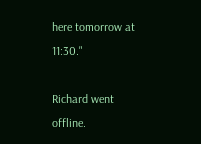here tomorrow at 11:30."

Richard went offline.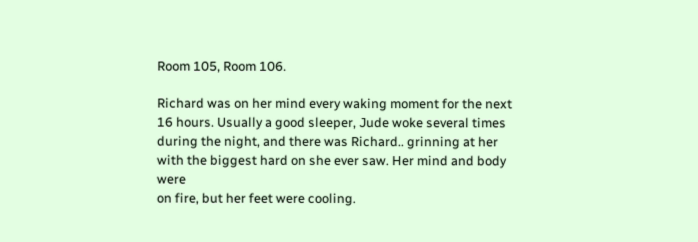Room 105, Room 106.

Richard was on her mind every waking moment for the next
16 hours. Usually a good sleeper, Jude woke several times
during the night, and there was Richard.. grinning at her
with the biggest hard on she ever saw. Her mind and body were
on fire, but her feet were cooling.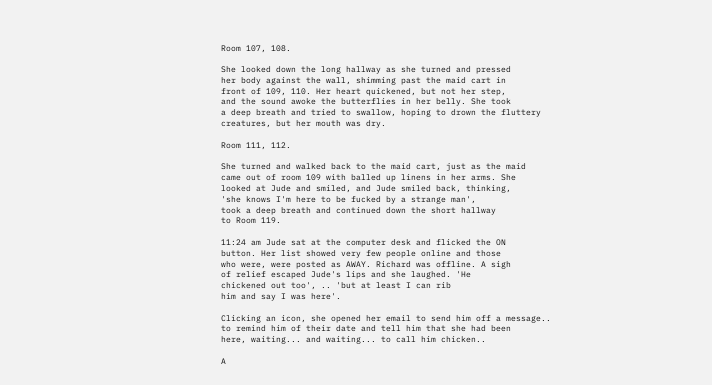Room 107, 108.

She looked down the long hallway as she turned and pressed
her body against the wall, shimming past the maid cart in
front of 109, 110. Her heart quickened, but not her step,
and the sound awoke the butterflies in her belly. She took
a deep breath and tried to swallow, hoping to drown the fluttery
creatures, but her mouth was dry.

Room 111, 112.

She turned and walked back to the maid cart, just as the maid
came out of room 109 with balled up linens in her arms. She
looked at Jude and smiled, and Jude smiled back, thinking,
'she knows I'm here to be fucked by a strange man',
took a deep breath and continued down the short hallway
to Room 119.

11:24 am Jude sat at the computer desk and flicked the ON
button. Her list showed very few people online and those
who were, were posted as AWAY. Richard was offline. A sigh
of relief escaped Jude's lips and she laughed. 'He
chickened out too', .. 'but at least I can rib
him and say I was here'.

Clicking an icon, she opened her email to send him off a message..
to remind him of their date and tell him that she had been
here, waiting... and waiting... to call him chicken..

A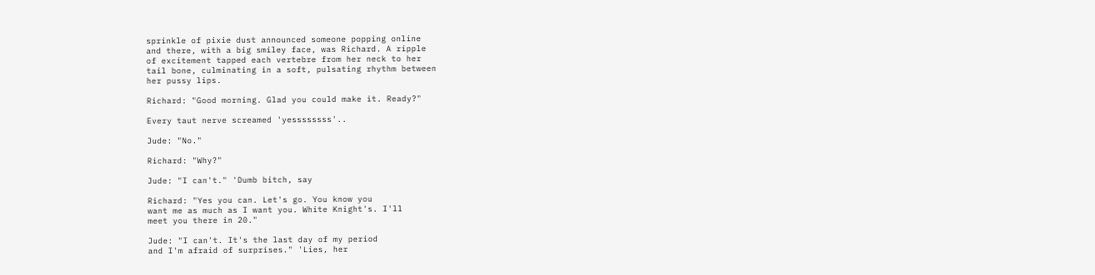sprinkle of pixie dust announced someone popping online
and there, with a big smiley face, was Richard. A ripple
of excitement tapped each vertebre from her neck to her
tail bone, culminating in a soft, pulsating rhythm between
her pussy lips.

Richard: "Good morning. Glad you could make it. Ready?"

Every taut nerve screamed 'yessssssss'..

Jude: "No."

Richard: "Why?"

Jude: "I can't." 'Dumb bitch, say

Richard: "Yes you can. Let's go. You know you
want me as much as I want you. White Knight's. I'll
meet you there in 20."

Jude: "I can't. It's the last day of my period
and I'm afraid of surprises." 'Lies, her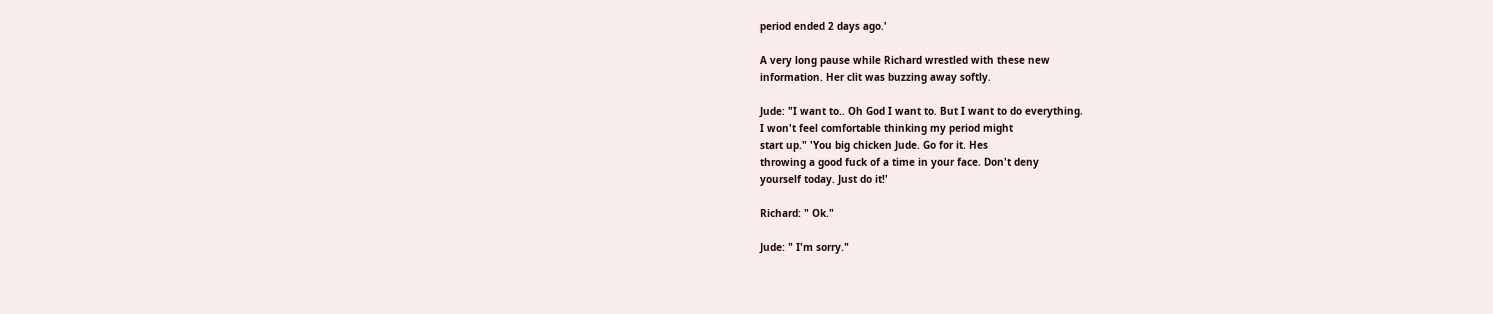period ended 2 days ago.'

A very long pause while Richard wrestled with these new
information. Her clit was buzzing away softly.

Jude: "I want to.. Oh God I want to. But I want to do everything.
I won't feel comfortable thinking my period might
start up." 'You big chicken Jude. Go for it. Hes
throwing a good fuck of a time in your face. Don't deny
yourself today. Just do it!'

Richard: " Ok."

Jude: " I'm sorry."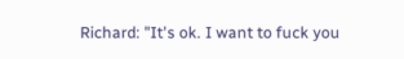Richard: "It's ok. I want to fuck you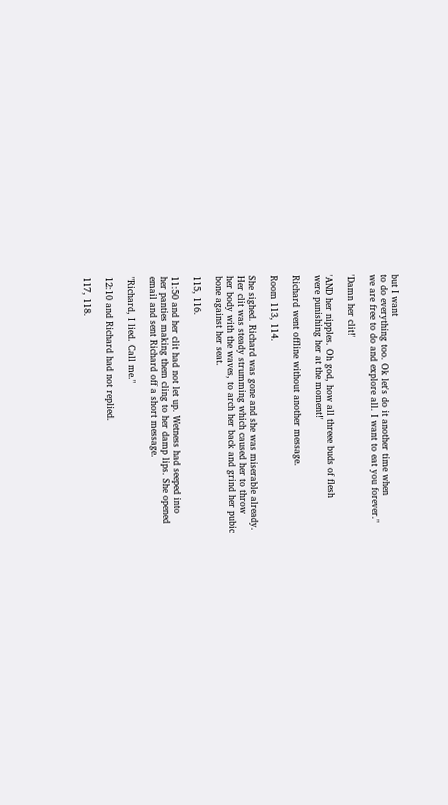but I want
to do everything too. Ok let's do it another time when
we are free to do and explore all. I want to eat you forever."

'Damn her clit!'

'AND her nipples. Oh god, how all threee buds of flesh
were punishing her at the moment!'

Richard went offline without another message.

Room 113, 114.

She sighed. Richard was gone and she was miserable already.
Her clit was steady strumming which caused her to throw
her body with the waves, to arch her back and grind her pubic
bone against her seat.

115, 116.

11:50 and her clit had not let up. Wetness had seeped into
her panties making them cling to her damp lips. She opened
email and sent Richard off a short message.

"Richard, I lied. Call me."

12:10 and Richard had not replied.

117, 118.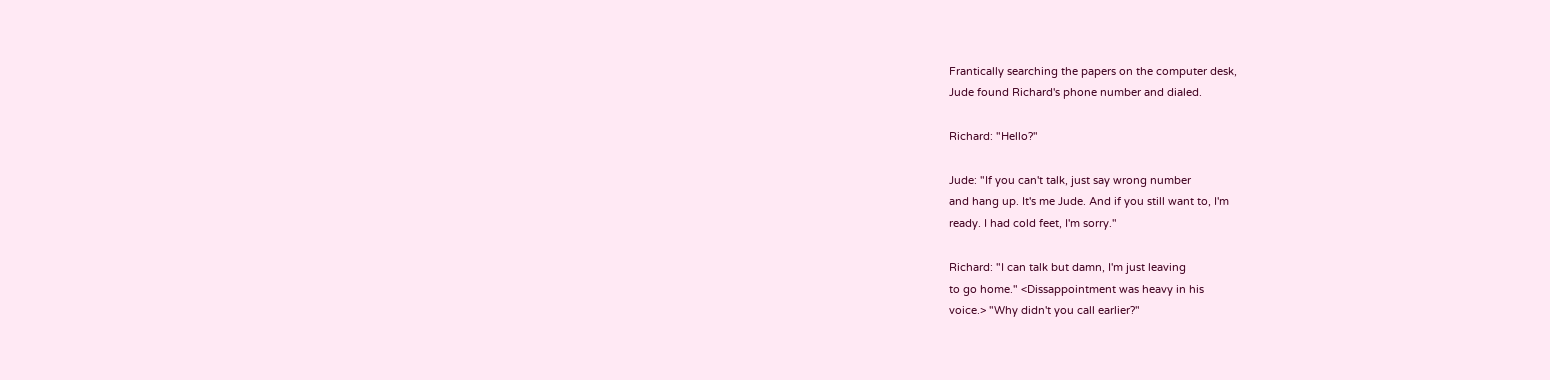Frantically searching the papers on the computer desk,
Jude found Richard's phone number and dialed.

Richard: "Hello?"

Jude: "If you can't talk, just say wrong number
and hang up. It's me Jude. And if you still want to, I'm
ready. I had cold feet, I'm sorry."

Richard: "I can talk but damn, I'm just leaving
to go home." <Dissappointment was heavy in his
voice.> "Why didn't you call earlier?"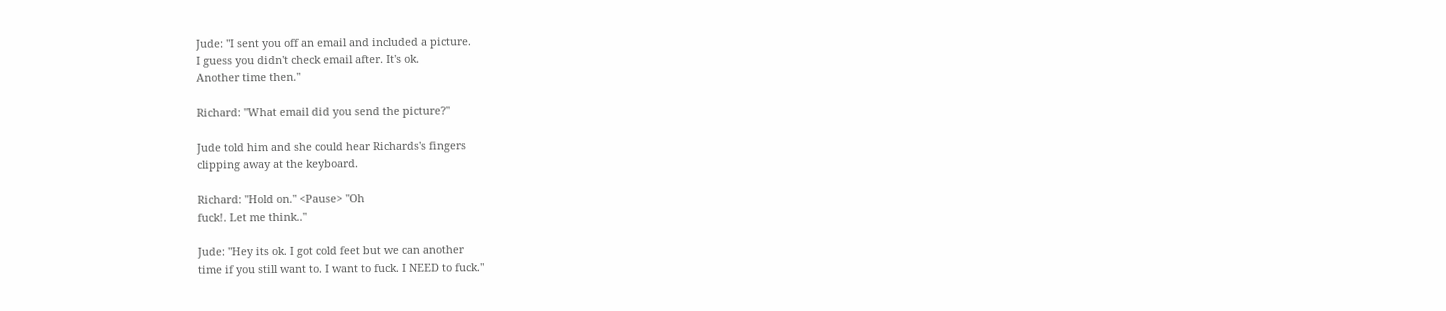Jude: "I sent you off an email and included a picture.
I guess you didn't check email after. It's ok.
Another time then."

Richard: "What email did you send the picture?"

Jude told him and she could hear Richards's fingers
clipping away at the keyboard.

Richard: "Hold on." <Pause> "Oh
fuck!. Let me think.."

Jude: "Hey its ok. I got cold feet but we can another
time if you still want to. I want to fuck. I NEED to fuck."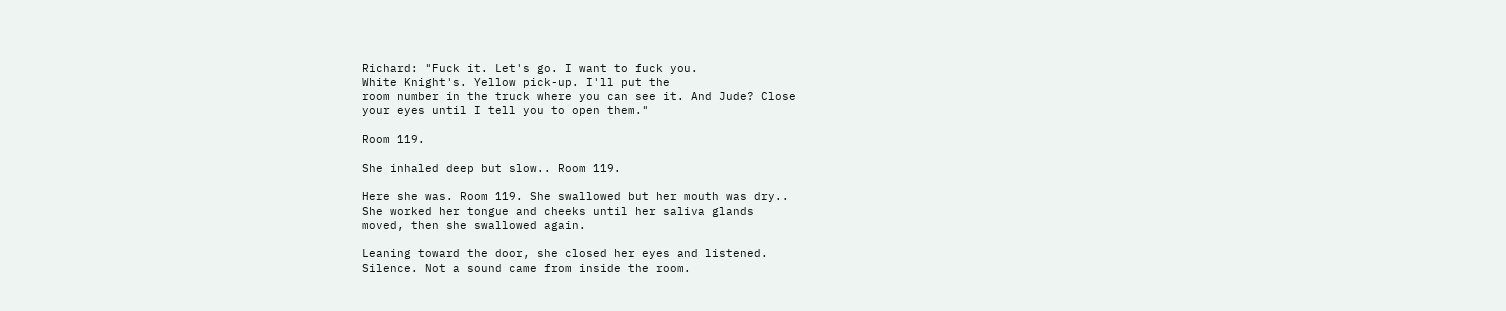Richard: "Fuck it. Let's go. I want to fuck you.
White Knight's. Yellow pick-up. I'll put the
room number in the truck where you can see it. And Jude? Close
your eyes until I tell you to open them."

Room 119.

She inhaled deep but slow.. Room 119.

Here she was. Room 119. She swallowed but her mouth was dry..
She worked her tongue and cheeks until her saliva glands
moved, then she swallowed again.

Leaning toward the door, she closed her eyes and listened.
Silence. Not a sound came from inside the room.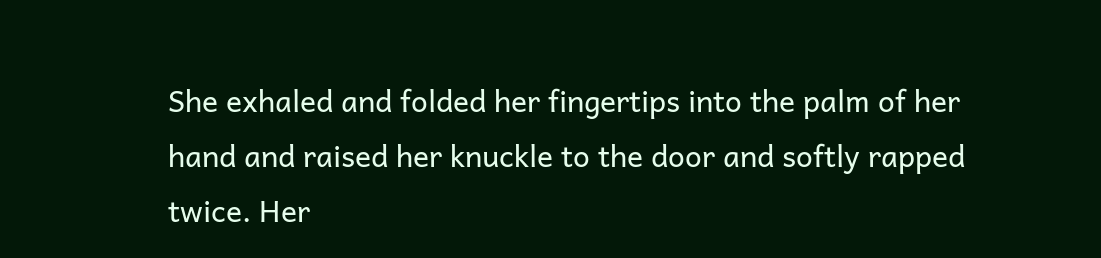She exhaled and folded her fingertips into the palm of her
hand and raised her knuckle to the door and softly rapped
twice. Her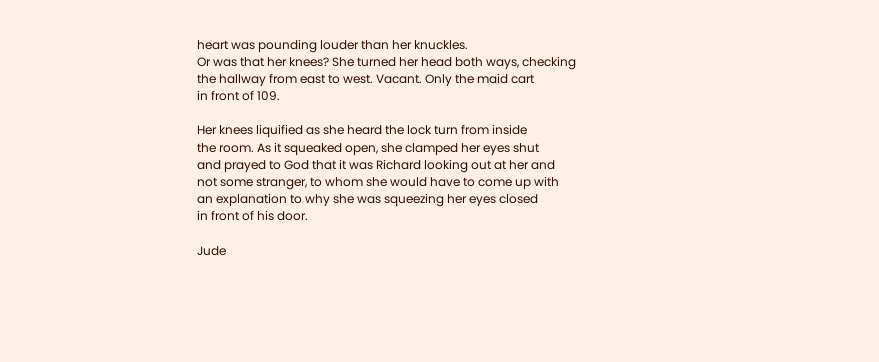heart was pounding louder than her knuckles.
Or was that her knees? She turned her head both ways, checking
the hallway from east to west. Vacant. Only the maid cart
in front of 109.

Her knees liquified as she heard the lock turn from inside
the room. As it squeaked open, she clamped her eyes shut
and prayed to God that it was Richard looking out at her and
not some stranger, to whom she would have to come up with
an explanation to why she was squeezing her eyes closed
in front of his door.

Jude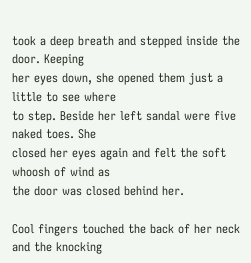took a deep breath and stepped inside the door. Keeping
her eyes down, she opened them just a little to see where
to step. Beside her left sandal were five naked toes. She
closed her eyes again and felt the soft whoosh of wind as
the door was closed behind her.

Cool fingers touched the back of her neck and the knocking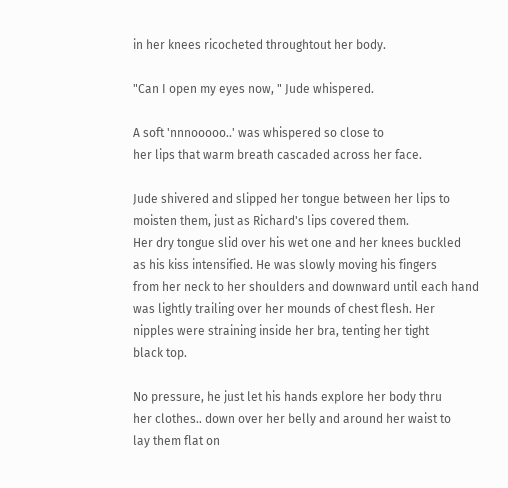in her knees ricocheted throughtout her body.

"Can I open my eyes now, " Jude whispered.

A soft 'nnnooooo..' was whispered so close to
her lips that warm breath cascaded across her face.

Jude shivered and slipped her tongue between her lips to
moisten them, just as Richard's lips covered them.
Her dry tongue slid over his wet one and her knees buckled
as his kiss intensified. He was slowly moving his fingers
from her neck to her shoulders and downward until each hand
was lightly trailing over her mounds of chest flesh. Her
nipples were straining inside her bra, tenting her tight
black top.

No pressure, he just let his hands explore her body thru
her clothes.. down over her belly and around her waist to
lay them flat on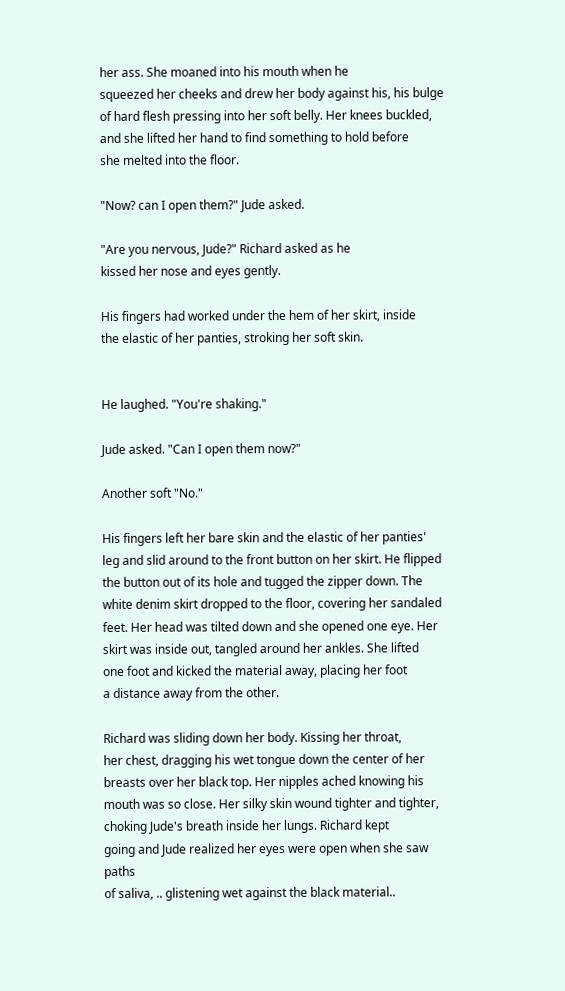her ass. She moaned into his mouth when he
squeezed her cheeks and drew her body against his, his bulge
of hard flesh pressing into her soft belly. Her knees buckled,
and she lifted her hand to find something to hold before
she melted into the floor.

"Now? can I open them?" Jude asked.

"Are you nervous, Jude?" Richard asked as he
kissed her nose and eyes gently.

His fingers had worked under the hem of her skirt, inside
the elastic of her panties, stroking her soft skin.


He laughed. "You're shaking."

Jude asked. "Can I open them now?"

Another soft "No."

His fingers left her bare skin and the elastic of her panties'
leg and slid around to the front button on her skirt. He flipped
the button out of its hole and tugged the zipper down. The
white denim skirt dropped to the floor, covering her sandaled
feet. Her head was tilted down and she opened one eye. Her
skirt was inside out, tangled around her ankles. She lifted
one foot and kicked the material away, placing her foot
a distance away from the other.

Richard was sliding down her body. Kissing her throat,
her chest, dragging his wet tongue down the center of her
breasts over her black top. Her nipples ached knowing his
mouth was so close. Her silky skin wound tighter and tighter,
choking Jude's breath inside her lungs. Richard kept
going and Jude realized her eyes were open when she saw paths
of saliva, .. glistening wet against the black material..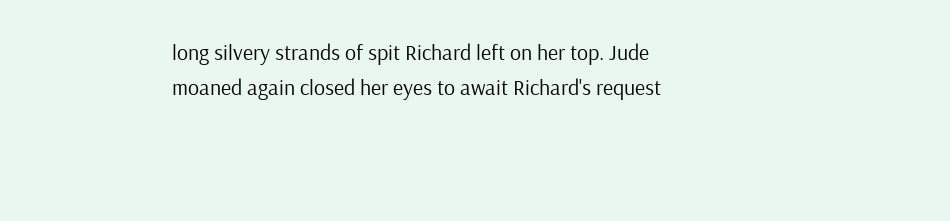long silvery strands of spit Richard left on her top. Jude
moaned again closed her eyes to await Richard's request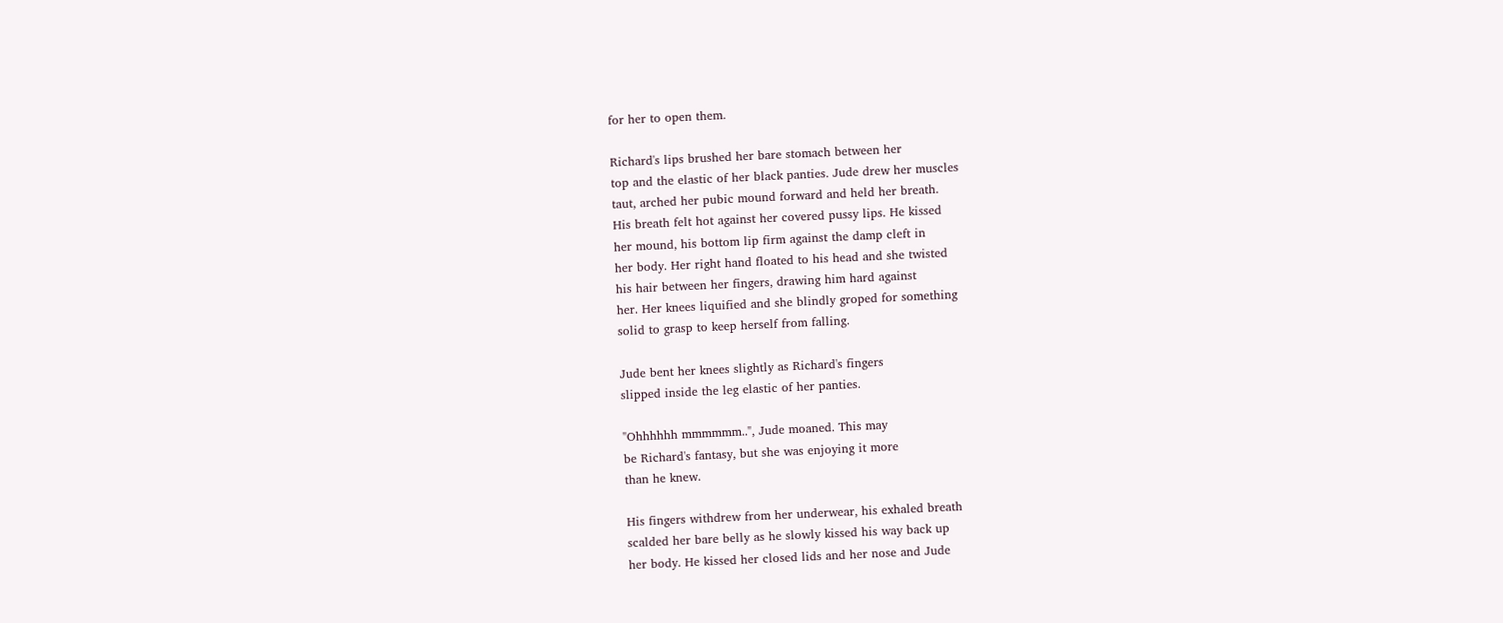for her to open them.

Richard's lips brushed her bare stomach between her
top and the elastic of her black panties. Jude drew her muscles
taut, arched her pubic mound forward and held her breath.
His breath felt hot against her covered pussy lips. He kissed
her mound, his bottom lip firm against the damp cleft in
her body. Her right hand floated to his head and she twisted
his hair between her fingers, drawing him hard against
her. Her knees liquified and she blindly groped for something
solid to grasp to keep herself from falling.

Jude bent her knees slightly as Richard's fingers
slipped inside the leg elastic of her panties.

"Ohhhhhh mmmmmm..", Jude moaned. This may
be Richard's fantasy, but she was enjoying it more
than he knew.

His fingers withdrew from her underwear, his exhaled breath
scalded her bare belly as he slowly kissed his way back up
her body. He kissed her closed lids and her nose and Jude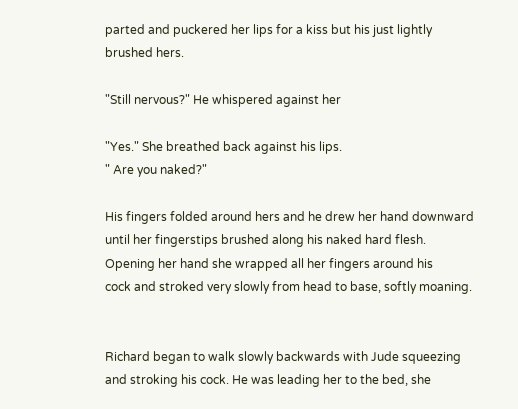parted and puckered her lips for a kiss but his just lightly
brushed hers.

"Still nervous?" He whispered against her

"Yes." She breathed back against his lips.
" Are you naked?"

His fingers folded around hers and he drew her hand downward
until her fingerstips brushed along his naked hard flesh.
Opening her hand she wrapped all her fingers around his
cock and stroked very slowly from head to base, softly moaning.


Richard began to walk slowly backwards with Jude squeezing
and stroking his cock. He was leading her to the bed, she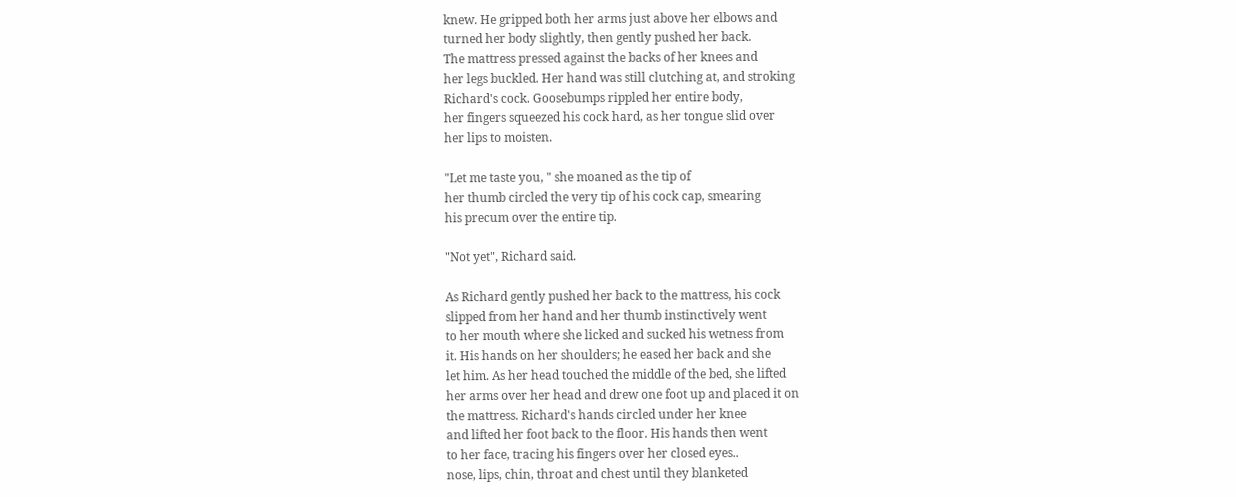knew. He gripped both her arms just above her elbows and
turned her body slightly, then gently pushed her back.
The mattress pressed against the backs of her knees and
her legs buckled. Her hand was still clutching at, and stroking
Richard's cock. Goosebumps rippled her entire body,
her fingers squeezed his cock hard, as her tongue slid over
her lips to moisten.

"Let me taste you, " she moaned as the tip of
her thumb circled the very tip of his cock cap, smearing
his precum over the entire tip.

"Not yet", Richard said.

As Richard gently pushed her back to the mattress, his cock
slipped from her hand and her thumb instinctively went
to her mouth where she licked and sucked his wetness from
it. His hands on her shoulders; he eased her back and she
let him. As her head touched the middle of the bed, she lifted
her arms over her head and drew one foot up and placed it on
the mattress. Richard's hands circled under her knee
and lifted her foot back to the floor. His hands then went
to her face, tracing his fingers over her closed eyes..
nose, lips, chin, throat and chest until they blanketed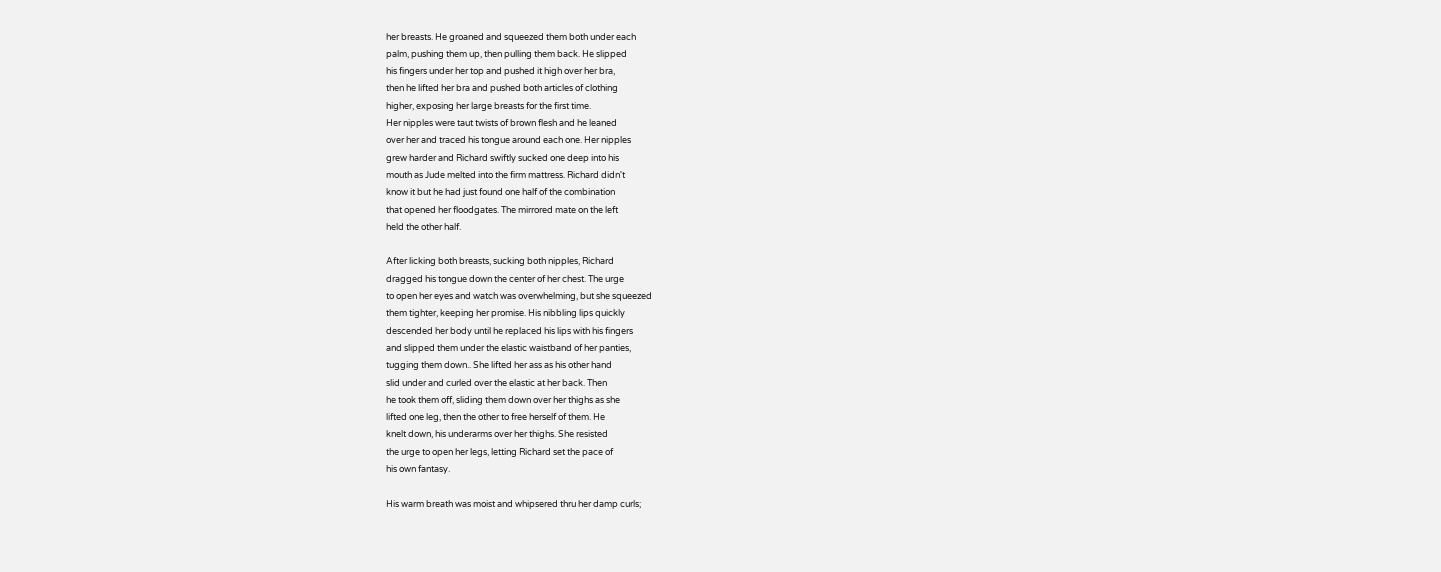her breasts. He groaned and squeezed them both under each
palm, pushing them up, then pulling them back. He slipped
his fingers under her top and pushed it high over her bra,
then he lifted her bra and pushed both articles of clothing
higher, exposing her large breasts for the first time.
Her nipples were taut twists of brown flesh and he leaned
over her and traced his tongue around each one. Her nipples
grew harder and Richard swiftly sucked one deep into his
mouth as Jude melted into the firm mattress. Richard didn't
know it but he had just found one half of the combination
that opened her floodgates. The mirrored mate on the left
held the other half.

After licking both breasts, sucking both nipples, Richard
dragged his tongue down the center of her chest. The urge
to open her eyes and watch was overwhelming, but she squeezed
them tighter, keeping her promise. His nibbling lips quickly
descended her body until he replaced his lips with his fingers
and slipped them under the elastic waistband of her panties,
tugging them down.. She lifted her ass as his other hand
slid under and curled over the elastic at her back. Then
he took them off, sliding them down over her thighs as she
lifted one leg, then the other to free herself of them. He
knelt down, his underarms over her thighs. She resisted
the urge to open her legs, letting Richard set the pace of
his own fantasy.

His warm breath was moist and whipsered thru her damp curls;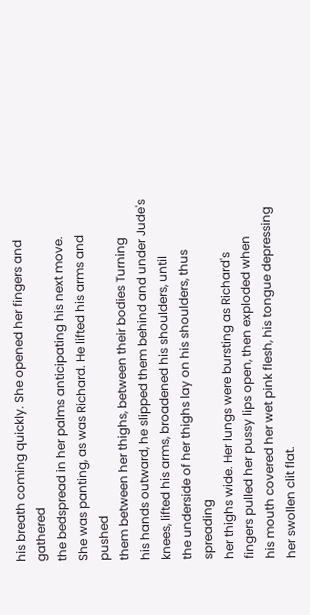his breath coming quickly. She opened her fingers and gathered
the bedspread in her palms anticipating his next move.
She was panting, as was Richard. He lifted his arms and pushed
them between her thighs, between their bodies Turning
his hands outward, he slipped them behind and under Jude's
knees, lifted his arms, broadened his shoulders, until
the underside of her thighs lay on his shoulders, thus spreading
her thighs wide. Her lungs were bursting as Richard's
fingers pulled her pussy lips open, then exploded when
his mouth covered her wet pink flesh, his tongue depressing
her swollen clit flat.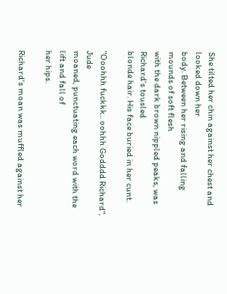She tilted her chin against her chest and looked down her
body. Between her rising and falling mounds of soft flesh
with the dark brown nippled peaks, was Richard's tousled
blonde hair. His face buried in her cunt.

"Ooohhh fuckkk.. oohhh Godddd Richard", Jude
moaned, punctuating each word with the lift and fall of
her hips.

Richard's moan was muffled against her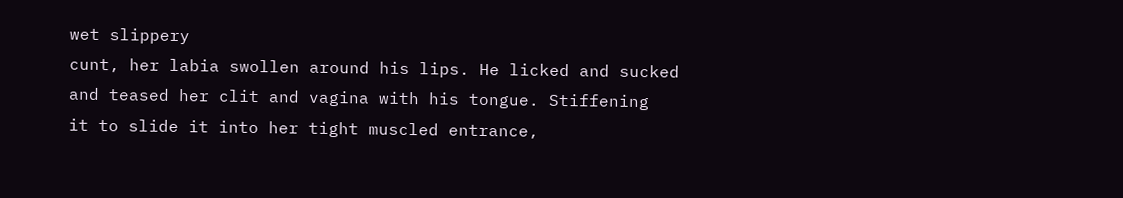wet slippery
cunt, her labia swollen around his lips. He licked and sucked
and teased her clit and vagina with his tongue. Stiffening
it to slide it into her tight muscled entrance,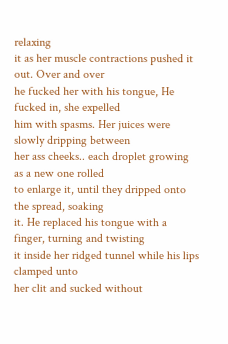relaxing
it as her muscle contractions pushed it out. Over and over
he fucked her with his tongue, He fucked in, she expelled
him with spasms. Her juices were slowly dripping between
her ass cheeks.. each droplet growing as a new one rolled
to enlarge it, until they dripped onto the spread, soaking
it. He replaced his tongue with a finger, turning and twisting
it inside her ridged tunnel while his lips clamped unto
her clit and sucked without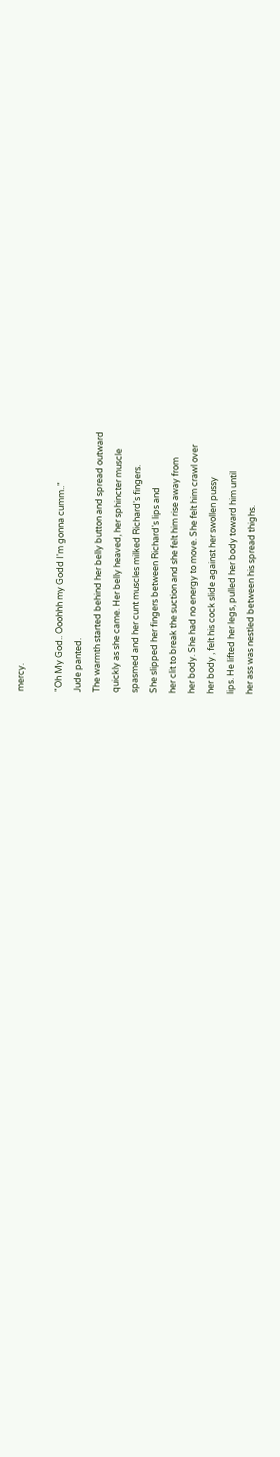mercy.

"Oh My God.. Ooohhh my Godd I'm gonna cumm.."
Jude panted.
The warmth started behind her belly button and spread outward
quickly as she came. Her belly heaved, her sphincter muscle
spasmed and her cunt muscles milked Richard's fingers.
She slipped her fingers between Richard's lips and
her clit to break the suction and she felt him rise away from
her body. She had no energy to move. She felt him crawl over
her body , felt his cock slide against her swollen pussy
lips. He lifted her legs, pulled her body toward him until
her ass was nestled between his spread thighs.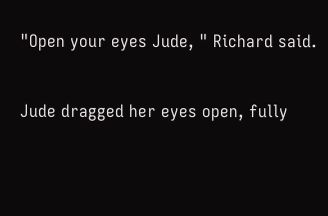"Open your eyes Jude, " Richard said.

Jude dragged her eyes open, fully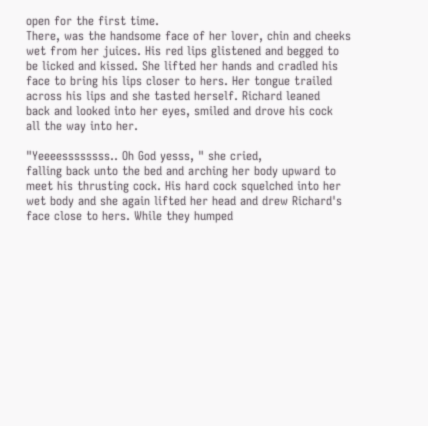open for the first time.
There, was the handsome face of her lover, chin and cheeks
wet from her juices. His red lips glistened and begged to
be licked and kissed. She lifted her hands and cradled his
face to bring his lips closer to hers. Her tongue trailed
across his lips and she tasted herself. Richard leaned
back and looked into her eyes, smiled and drove his cock
all the way into her.

"Yeeeessssssss.. Oh God yesss, " she cried,
falling back unto the bed and arching her body upward to
meet his thrusting cock. His hard cock squelched into her
wet body and she again lifted her head and drew Richard's
face close to hers. While they humped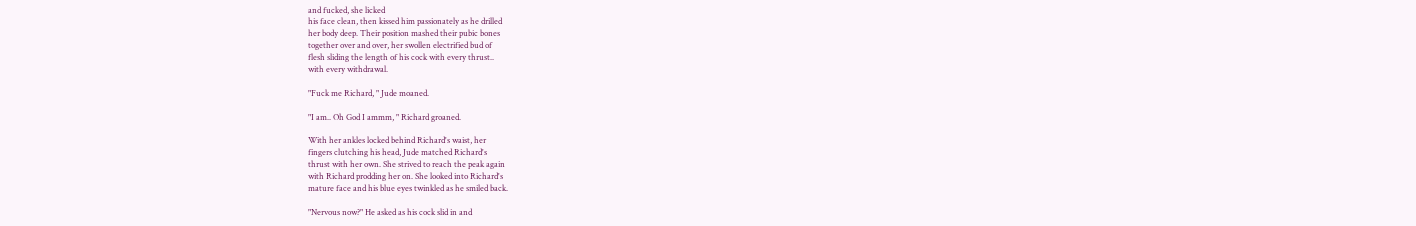and fucked, she licked
his face clean, then kissed him passionately as he drilled
her body deep. Their position mashed their pubic bones
together over and over, her swollen electrified bud of
flesh sliding the length of his cock with every thrust..
with every withdrawal.

"Fuck me Richard, " Jude moaned.

"I am.. Oh God I ammm, " Richard groaned.

With her ankles locked behind Richard's waist, her
fingers clutching his head, Jude matched Richard's
thrust with her own. She strived to reach the peak again
with Richard prodding her on. She looked into Richard's
mature face and his blue eyes twinkled as he smiled back.

"Nervous now?" He asked as his cock slid in and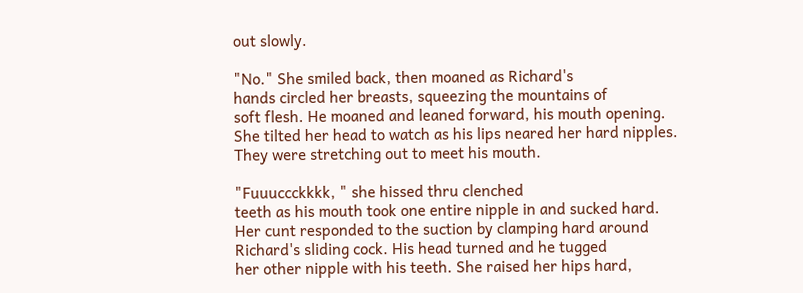out slowly.

"No." She smiled back, then moaned as Richard's
hands circled her breasts, squeezing the mountains of
soft flesh. He moaned and leaned forward, his mouth opening.
She tilted her head to watch as his lips neared her hard nipples.
They were stretching out to meet his mouth.

"Fuuuccckkkk, " she hissed thru clenched
teeth as his mouth took one entire nipple in and sucked hard.
Her cunt responded to the suction by clamping hard around
Richard's sliding cock. His head turned and he tugged
her other nipple with his teeth. She raised her hips hard,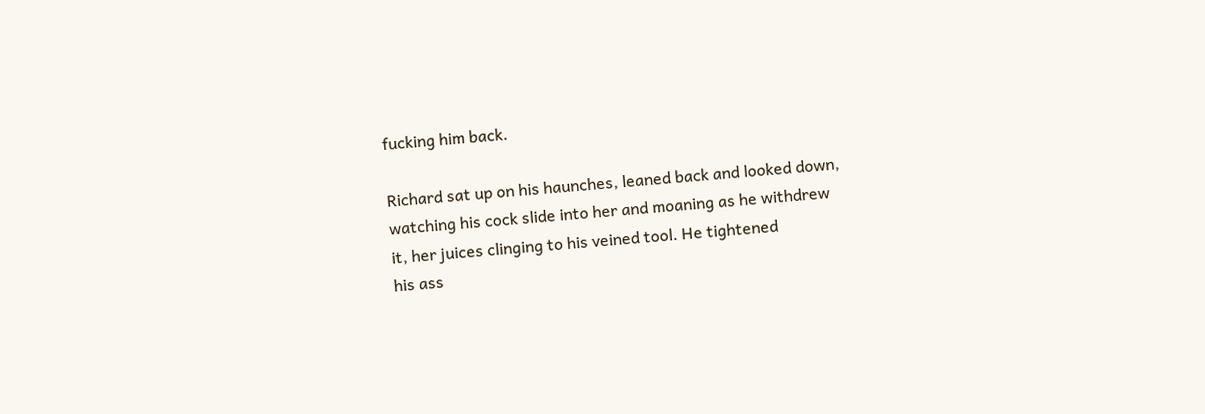fucking him back.

Richard sat up on his haunches, leaned back and looked down,
watching his cock slide into her and moaning as he withdrew
it, her juices clinging to his veined tool. He tightened
his ass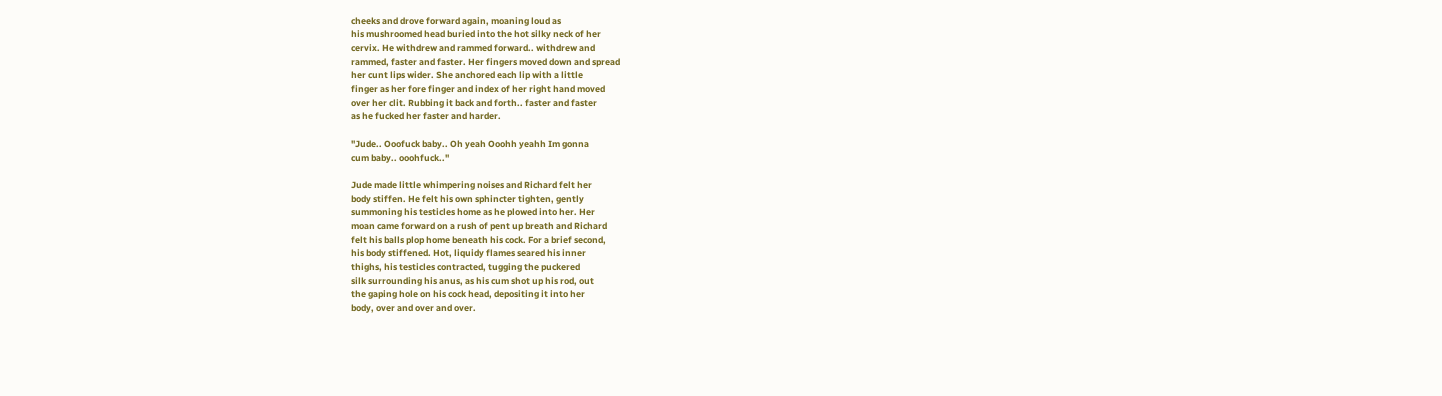cheeks and drove forward again, moaning loud as
his mushroomed head buried into the hot silky neck of her
cervix. He withdrew and rammed forward.. withdrew and
rammed, faster and faster. Her fingers moved down and spread
her cunt lips wider. She anchored each lip with a little
finger as her fore finger and index of her right hand moved
over her clit. Rubbing it back and forth.. faster and faster
as he fucked her faster and harder.

"Jude.. Ooofuck baby.. Oh yeah Ooohh yeahh Im gonna
cum baby.. ooohfuck.."

Jude made little whimpering noises and Richard felt her
body stiffen. He felt his own sphincter tighten, gently
summoning his testicles home as he plowed into her. Her
moan came forward on a rush of pent up breath and Richard
felt his balls plop home beneath his cock. For a brief second,
his body stiffened. Hot, liquidy flames seared his inner
thighs, his testicles contracted, tugging the puckered
silk surrounding his anus, as his cum shot up his rod, out
the gaping hole on his cock head, depositing it into her
body, over and over and over.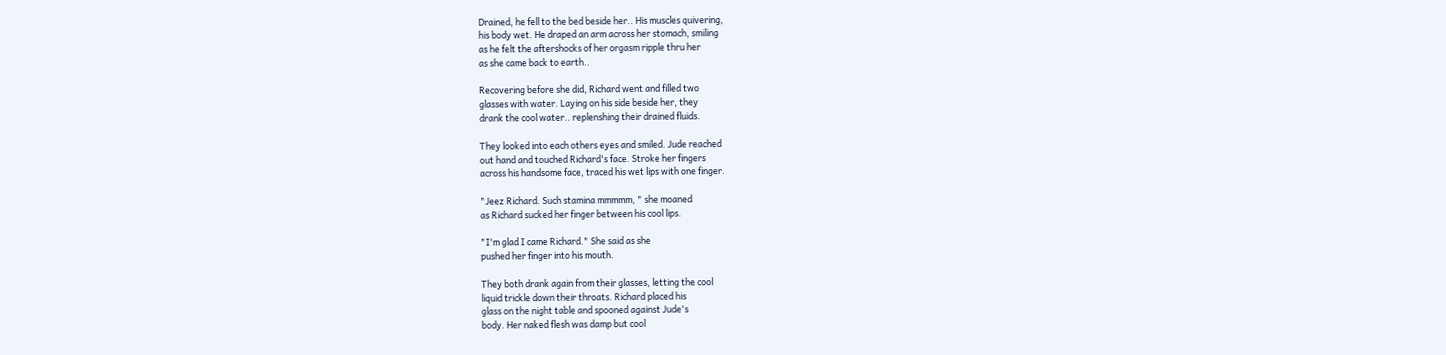Drained, he fell to the bed beside her.. His muscles quivering,
his body wet. He draped an arm across her stomach, smiling
as he felt the aftershocks of her orgasm ripple thru her
as she came back to earth..

Recovering before she did, Richard went and filled two
glasses with water. Laying on his side beside her, they
drank the cool water.. replenshing their drained fluids.

They looked into each others eyes and smiled. Jude reached
out hand and touched Richard's face. Stroke her fingers
across his handsome face, traced his wet lips with one finger.

"Jeez Richard. Such stamina mmmmm, " she moaned
as Richard sucked her finger between his cool lips.

"I'm glad I came Richard." She said as she
pushed her finger into his mouth.

They both drank again from their glasses, letting the cool
liquid trickle down their throats. Richard placed his
glass on the night table and spooned against Jude's
body. Her naked flesh was damp but cool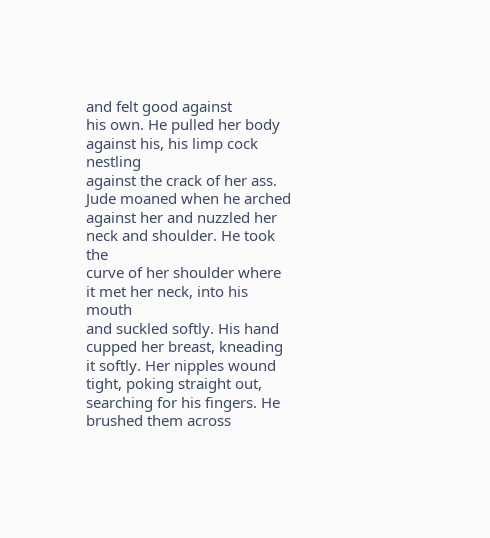and felt good against
his own. He pulled her body against his, his limp cock nestling
against the crack of her ass. Jude moaned when he arched
against her and nuzzled her neck and shoulder. He took the
curve of her shoulder where it met her neck, into his mouth
and suckled softly. His hand cupped her breast, kneading
it softly. Her nipples wound tight, poking straight out,
searching for his fingers. He brushed them across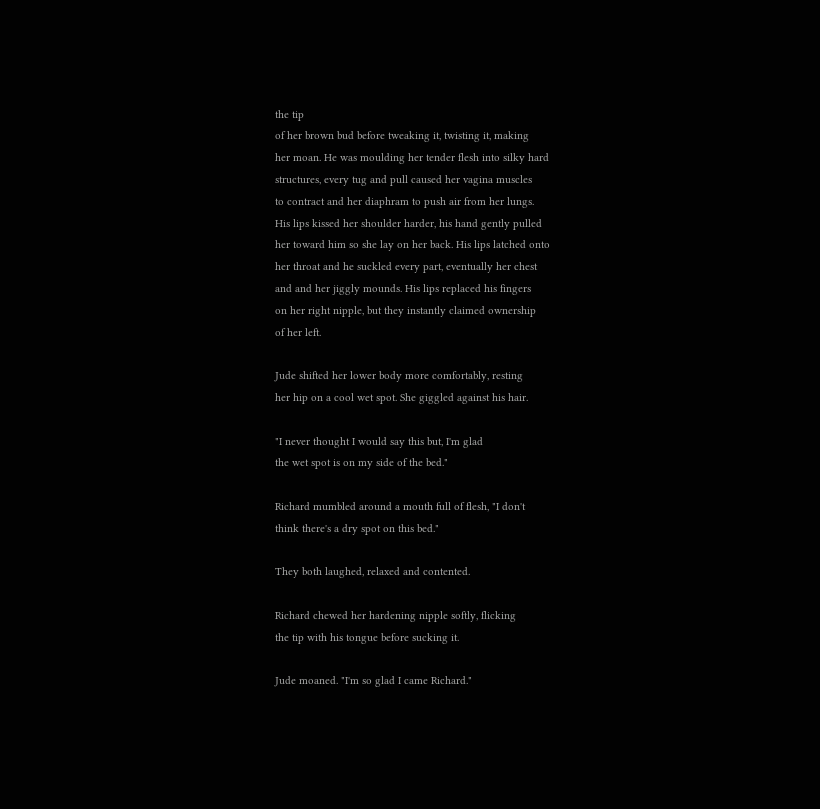the tip
of her brown bud before tweaking it, twisting it, making
her moan. He was moulding her tender flesh into silky hard
structures, every tug and pull caused her vagina muscles
to contract and her diaphram to push air from her lungs.
His lips kissed her shoulder harder, his hand gently pulled
her toward him so she lay on her back. His lips latched onto
her throat and he suckled every part, eventually her chest
and and her jiggly mounds. His lips replaced his fingers
on her right nipple, but they instantly claimed ownership
of her left.

Jude shifted her lower body more comfortably, resting
her hip on a cool wet spot. She giggled against his hair.

"I never thought I would say this but, I'm glad
the wet spot is on my side of the bed."

Richard mumbled around a mouth full of flesh, "I don't
think there's a dry spot on this bed."

They both laughed, relaxed and contented.

Richard chewed her hardening nipple softly, flicking
the tip with his tongue before sucking it.

Jude moaned. "I'm so glad I came Richard."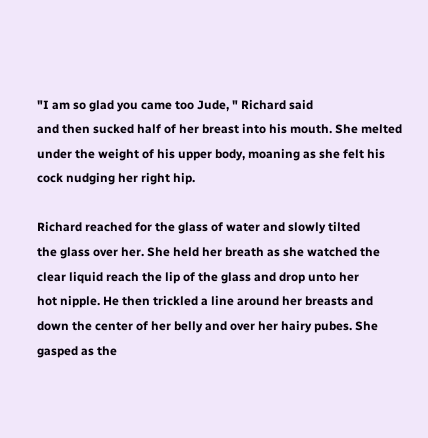"I am so glad you came too Jude, " Richard said
and then sucked half of her breast into his mouth. She melted
under the weight of his upper body, moaning as she felt his
cock nudging her right hip.

Richard reached for the glass of water and slowly tilted
the glass over her. She held her breath as she watched the
clear liquid reach the lip of the glass and drop unto her
hot nipple. He then trickled a line around her breasts and
down the center of her belly and over her hairy pubes. She
gasped as the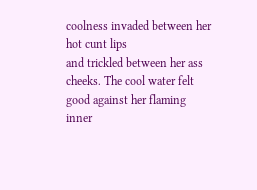coolness invaded between her hot cunt lips
and trickled between her ass cheeks. The cool water felt
good against her flaming inner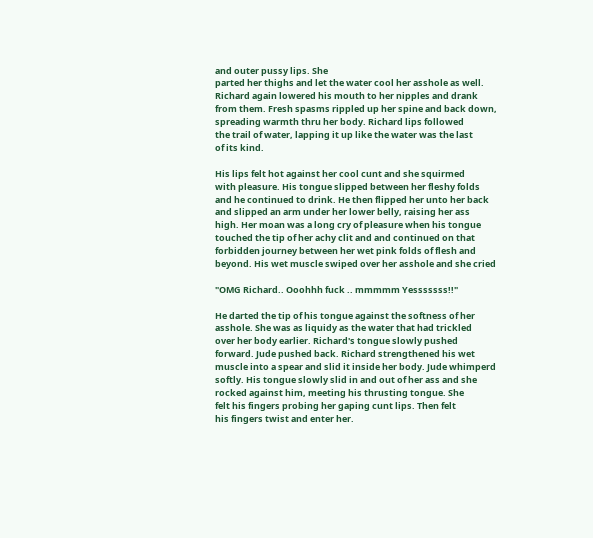and outer pussy lips. She
parted her thighs and let the water cool her asshole as well.
Richard again lowered his mouth to her nipples and drank
from them. Fresh spasms rippled up her spine and back down,
spreading warmth thru her body. Richard lips followed
the trail of water, lapping it up like the water was the last
of its kind.

His lips felt hot against her cool cunt and she squirmed
with pleasure. His tongue slipped between her fleshy folds
and he continued to drink. He then flipped her unto her back
and slipped an arm under her lower belly, raising her ass
high. Her moan was a long cry of pleasure when his tongue
touched the tip of her achy clit and and continued on that
forbidden journey between her wet pink folds of flesh and
beyond. His wet muscle swiped over her asshole and she cried

"OMG Richard.. Ooohhh fuck .. mmmmm Yesssssss!!"

He darted the tip of his tongue against the softness of her
asshole. She was as liquidy as the water that had trickled
over her body earlier. Richard's tongue slowly pushed
forward. Jude pushed back. Richard strengthened his wet
muscle into a spear and slid it inside her body. Jude whimperd
softly. His tongue slowly slid in and out of her ass and she
rocked against him, meeting his thrusting tongue. She
felt his fingers probing her gaping cunt lips. Then felt
his fingers twist and enter her.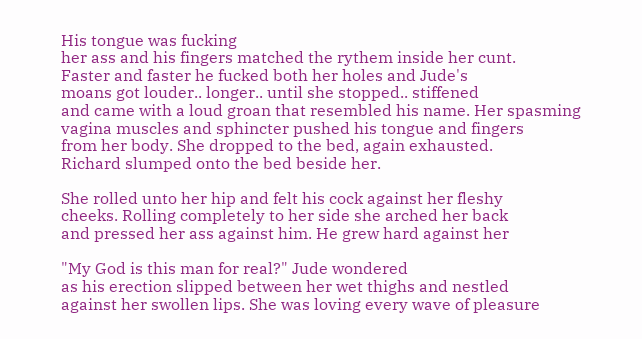His tongue was fucking
her ass and his fingers matched the rythem inside her cunt.
Faster and faster he fucked both her holes and Jude's
moans got louder.. longer.. until she stopped.. stiffened
and came with a loud groan that resembled his name. Her spasming
vagina muscles and sphincter pushed his tongue and fingers
from her body. She dropped to the bed, again exhausted.
Richard slumped onto the bed beside her.

She rolled unto her hip and felt his cock against her fleshy
cheeks. Rolling completely to her side she arched her back
and pressed her ass against him. He grew hard against her

"My God is this man for real?" Jude wondered
as his erection slipped between her wet thighs and nestled
against her swollen lips. She was loving every wave of pleasure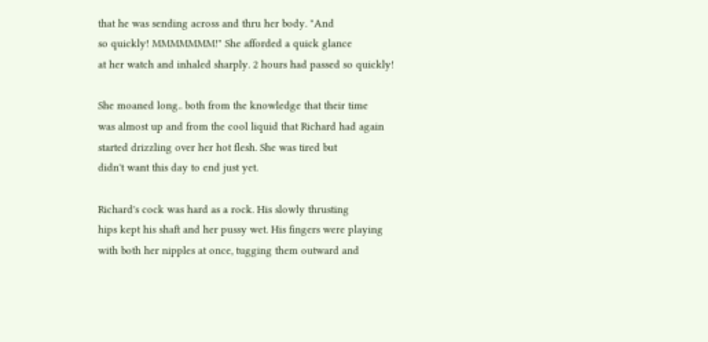that he was sending across and thru her body. "And
so quickly! MMMMMMM!" She afforded a quick glance
at her watch and inhaled sharply. 2 hours had passed so quickly!

She moaned long.. both from the knowledge that their time
was almost up and from the cool liquid that Richard had again
started drizzling over her hot flesh. She was tired but
didn't want this day to end just yet.

Richard's cock was hard as a rock. His slowly thrusting
hips kept his shaft and her pussy wet. His fingers were playing
with both her nipples at once, tugging them outward and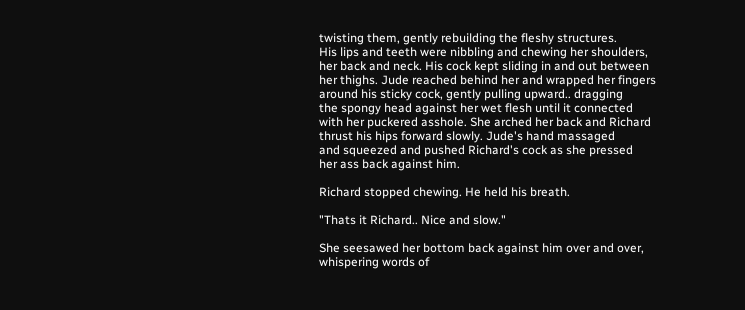twisting them, gently rebuilding the fleshy structures.
His lips and teeth were nibbling and chewing her shoulders,
her back and neck. His cock kept sliding in and out between
her thighs. Jude reached behind her and wrapped her fingers
around his sticky cock, gently pulling upward.. dragging
the spongy head against her wet flesh until it connected
with her puckered asshole. She arched her back and Richard
thrust his hips forward slowly. Jude's hand massaged
and squeezed and pushed Richard's cock as she pressed
her ass back against him.

Richard stopped chewing. He held his breath.

"Thats it Richard.. Nice and slow."

She seesawed her bottom back against him over and over,
whispering words of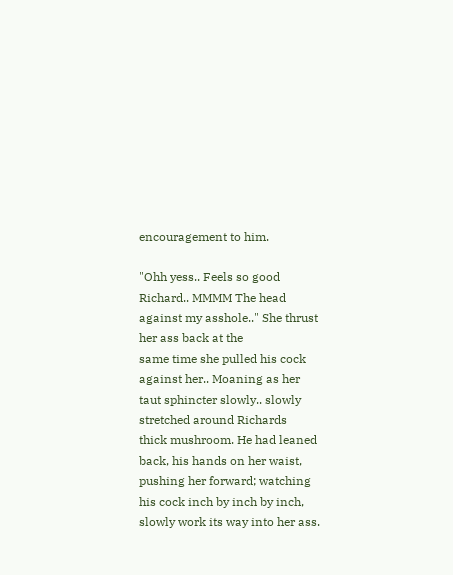encouragement to him.

"Ohh yess.. Feels so good Richard.. MMMM The head
against my asshole.." She thrust her ass back at the
same time she pulled his cock against her.. Moaning as her
taut sphincter slowly.. slowly stretched around Richards
thick mushroom. He had leaned back, his hands on her waist,
pushing her forward; watching his cock inch by inch by inch,
slowly work its way into her ass.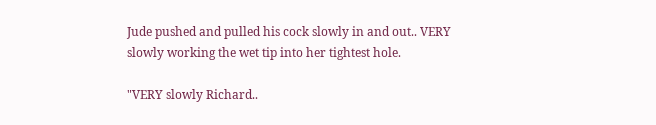Jude pushed and pulled his cock slowly in and out.. VERY
slowly working the wet tip into her tightest hole.

"VERY slowly Richard..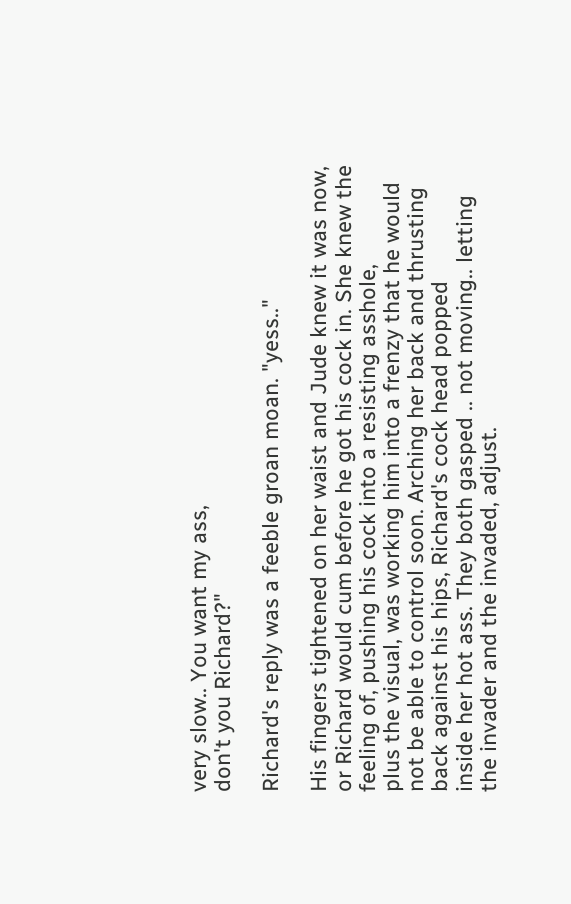very slow.. You want my ass,
don't you Richard?"

Richard's reply was a feeble groan moan. "yess.."

His fingers tightened on her waist and Jude knew it was now,
or Richard would cum before he got his cock in. She knew the
feeling of, pushing his cock into a resisting asshole,
plus the visual, was working him into a frenzy that he would
not be able to control soon. Arching her back and thrusting
back against his hips, Richard's cock head popped
inside her hot ass. They both gasped .. not moving.. letting
the invader and the invaded, adjust.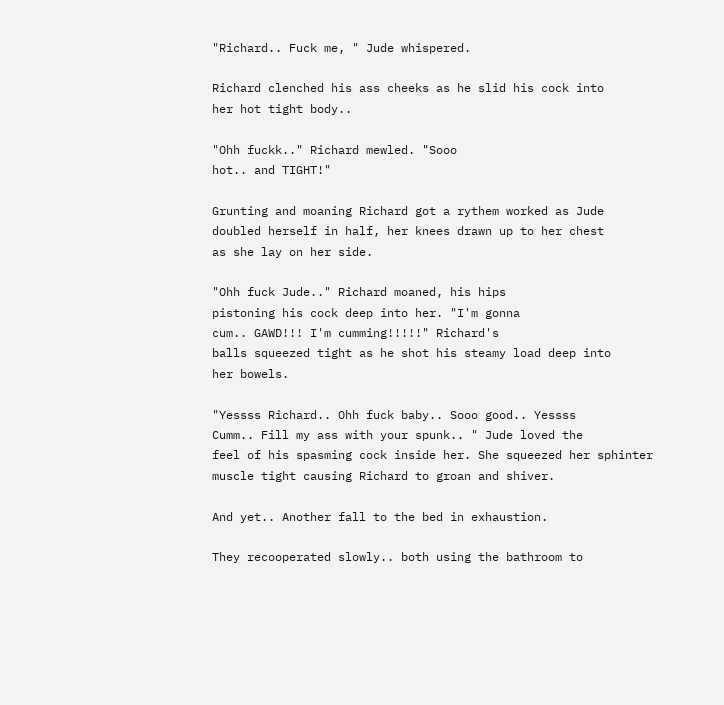"Richard.. Fuck me, " Jude whispered.

Richard clenched his ass cheeks as he slid his cock into
her hot tight body..

"Ohh fuckk.." Richard mewled. "Sooo
hot.. and TIGHT!"

Grunting and moaning Richard got a rythem worked as Jude
doubled herself in half, her knees drawn up to her chest
as she lay on her side.

"Ohh fuck Jude.." Richard moaned, his hips
pistoning his cock deep into her. "I'm gonna
cum.. GAWD!!! I'm cumming!!!!!" Richard's
balls squeezed tight as he shot his steamy load deep into
her bowels.

"Yessss Richard.. Ohh fuck baby.. Sooo good.. Yessss
Cumm.. Fill my ass with your spunk.. " Jude loved the
feel of his spasming cock inside her. She squeezed her sphinter
muscle tight causing Richard to groan and shiver.

And yet.. Another fall to the bed in exhaustion.

They recooperated slowly.. both using the bathroom to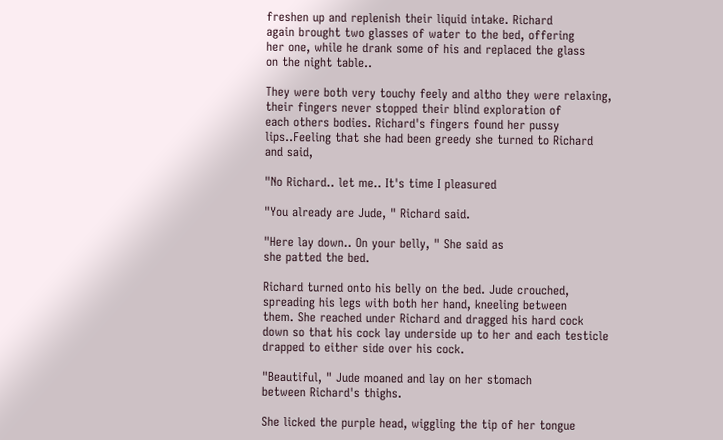freshen up and replenish their liquid intake. Richard
again brought two glasses of water to the bed, offering
her one, while he drank some of his and replaced the glass
on the night table..

They were both very touchy feely and altho they were relaxing,
their fingers never stopped their blind exploration of
each others bodies. Richard's fingers found her pussy
lips..Feeling that she had been greedy she turned to Richard
and said,

"No Richard.. let me.. It's time I pleasured

"You already are Jude, " Richard said.

"Here lay down.. On your belly, " She said as
she patted the bed.

Richard turned onto his belly on the bed. Jude crouched,
spreading his legs with both her hand, kneeling between
them. She reached under Richard and dragged his hard cock
down so that his cock lay underside up to her and each testicle
drapped to either side over his cock.

"Beautiful, " Jude moaned and lay on her stomach
between Richard's thighs.

She licked the purple head, wiggling the tip of her tongue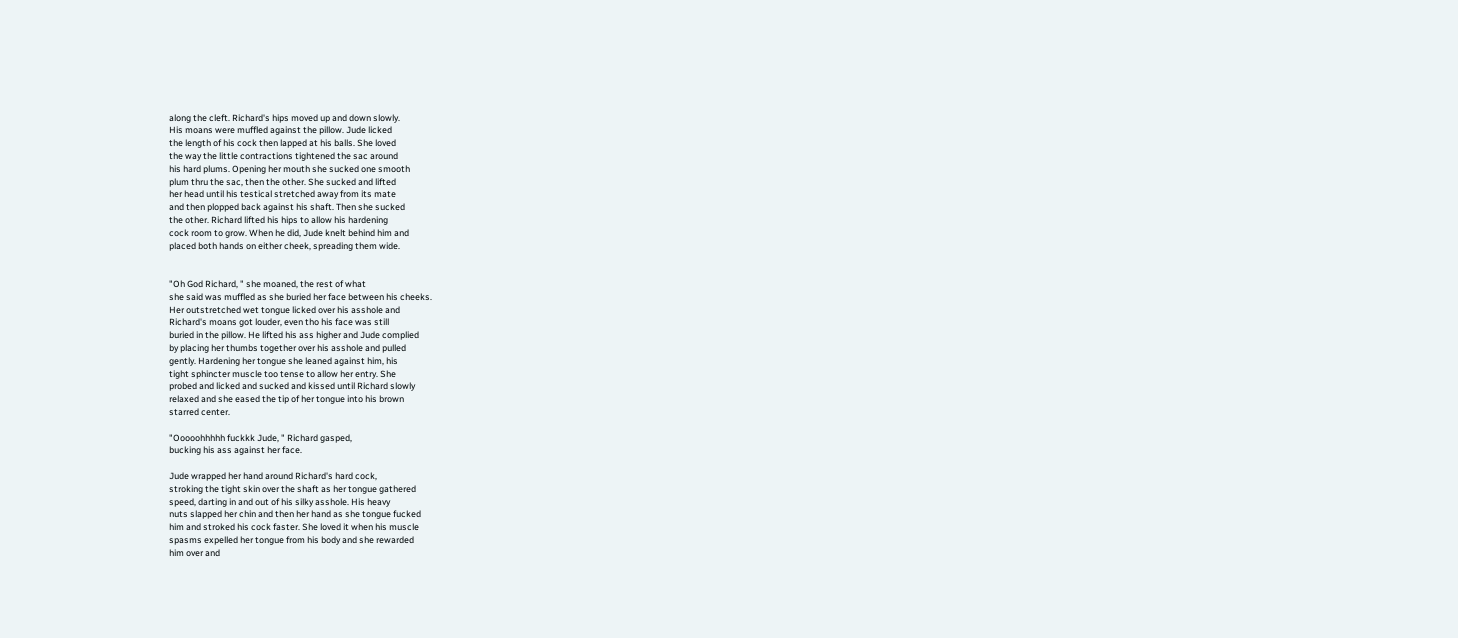along the cleft. Richard's hips moved up and down slowly.
His moans were muffled against the pillow. Jude licked
the length of his cock then lapped at his balls. She loved
the way the little contractions tightened the sac around
his hard plums. Opening her mouth she sucked one smooth
plum thru the sac, then the other. She sucked and lifted
her head until his testical stretched away from its mate
and then plopped back against his shaft. Then she sucked
the other. Richard lifted his hips to allow his hardening
cock room to grow. When he did, Jude knelt behind him and
placed both hands on either cheek, spreading them wide.


"Oh God Richard, " she moaned, the rest of what
she said was muffled as she buried her face between his cheeks.
Her outstretched wet tongue licked over his asshole and
Richard's moans got louder, even tho his face was still
buried in the pillow. He lifted his ass higher and Jude complied
by placing her thumbs together over his asshole and pulled
gently. Hardening her tongue she leaned against him, his
tight sphincter muscle too tense to allow her entry. She
probed and licked and sucked and kissed until Richard slowly
relaxed and she eased the tip of her tongue into his brown
starred center.

"Ooooohhhhh fuckkk Jude, " Richard gasped,
bucking his ass against her face.

Jude wrapped her hand around Richard's hard cock,
stroking the tight skin over the shaft as her tongue gathered
speed, darting in and out of his silky asshole. His heavy
nuts slapped her chin and then her hand as she tongue fucked
him and stroked his cock faster. She loved it when his muscle
spasms expelled her tongue from his body and she rewarded
him over and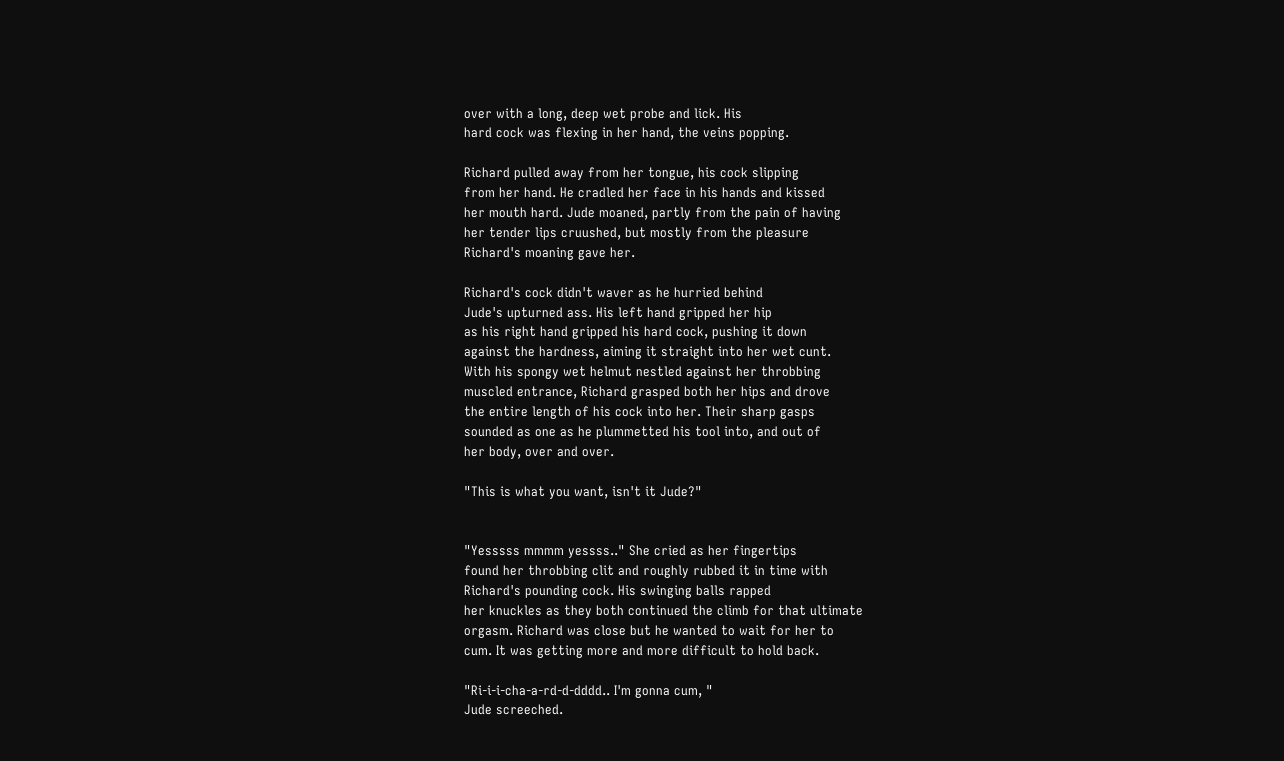over with a long, deep wet probe and lick. His
hard cock was flexing in her hand, the veins popping.

Richard pulled away from her tongue, his cock slipping
from her hand. He cradled her face in his hands and kissed
her mouth hard. Jude moaned, partly from the pain of having
her tender lips cruushed, but mostly from the pleasure
Richard's moaning gave her.

Richard's cock didn't waver as he hurried behind
Jude's upturned ass. His left hand gripped her hip
as his right hand gripped his hard cock, pushing it down
against the hardness, aiming it straight into her wet cunt.
With his spongy wet helmut nestled against her throbbing
muscled entrance, Richard grasped both her hips and drove
the entire length of his cock into her. Their sharp gasps
sounded as one as he plummetted his tool into, and out of
her body, over and over.

"This is what you want, isn't it Jude?"


"Yesssss mmmm yessss.." She cried as her fingertips
found her throbbing clit and roughly rubbed it in time with
Richard's pounding cock. His swinging balls rapped
her knuckles as they both continued the climb for that ultimate
orgasm. Richard was close but he wanted to wait for her to
cum. It was getting more and more difficult to hold back.

"Ri-i-i-cha-a-rd-d-dddd.. I'm gonna cum, "
Jude screeched.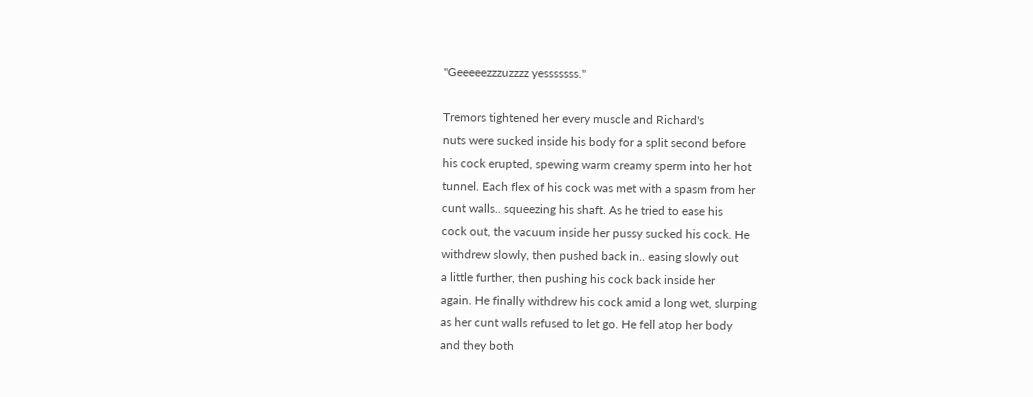"Geeeeezzzuzzzz yesssssss."

Tremors tightened her every muscle and Richard's
nuts were sucked inside his body for a split second before
his cock erupted, spewing warm creamy sperm into her hot
tunnel. Each flex of his cock was met with a spasm from her
cunt walls.. squeezing his shaft. As he tried to ease his
cock out, the vacuum inside her pussy sucked his cock. He
withdrew slowly, then pushed back in.. easing slowly out
a little further, then pushing his cock back inside her
again. He finally withdrew his cock amid a long wet, slurping
as her cunt walls refused to let go. He fell atop her body
and they both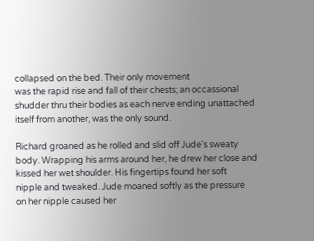collapsed on the bed. Their only movement
was the rapid rise and fall of their chests; an occassional
shudder thru their bodies as each nerve ending unattached
itself from another, was the only sound.

Richard groaned as he rolled and slid off Jude's sweaty
body. Wrapping his arms around her, he drew her close and
kissed her wet shoulder. His fingertips found her soft
nipple and tweaked. Jude moaned softly as the pressure
on her nipple caused her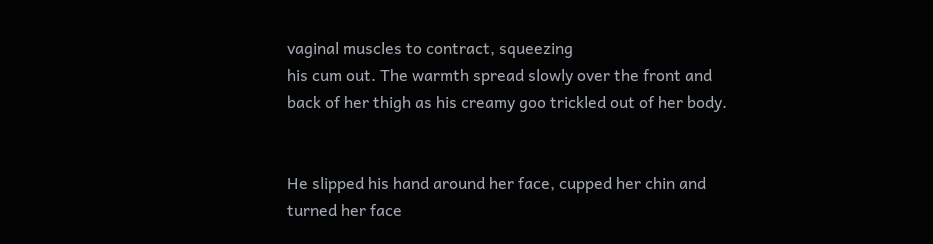vaginal muscles to contract, squeezing
his cum out. The warmth spread slowly over the front and
back of her thigh as his creamy goo trickled out of her body.


He slipped his hand around her face, cupped her chin and
turned her face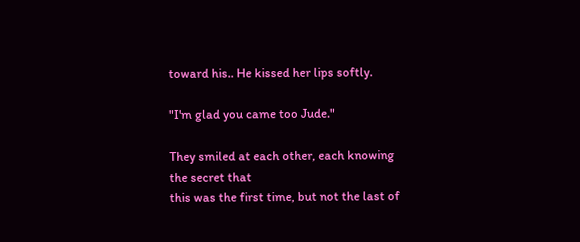toward his.. He kissed her lips softly.

"I'm glad you came too Jude."

They smiled at each other, each knowing the secret that
this was the first time, but not the last of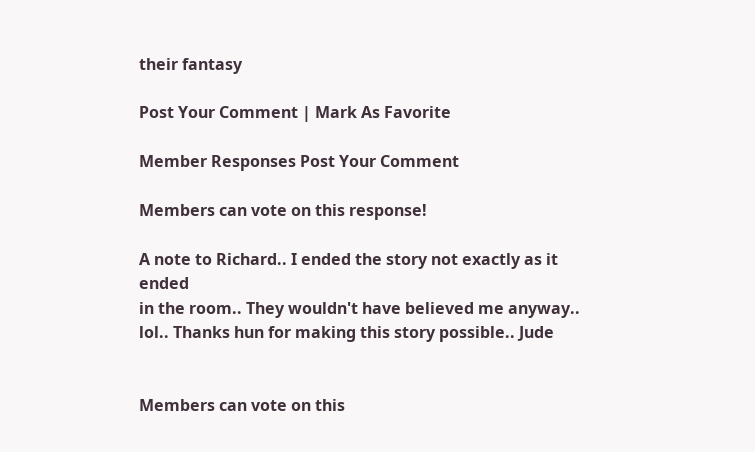their fantasy

Post Your Comment | Mark As Favorite

Member Responses Post Your Comment

Members can vote on this response!

A note to Richard.. I ended the story not exactly as it ended
in the room.. They wouldn't have believed me anyway..
lol.. Thanks hun for making this story possible.. Jude


Members can vote on this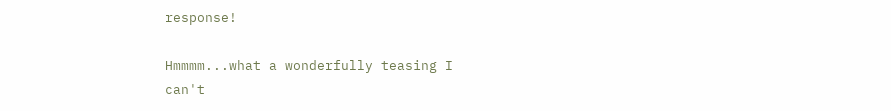response!

Hmmmm...what a wonderfully teasing I
can't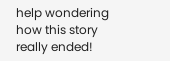help wondering how this story really ended!